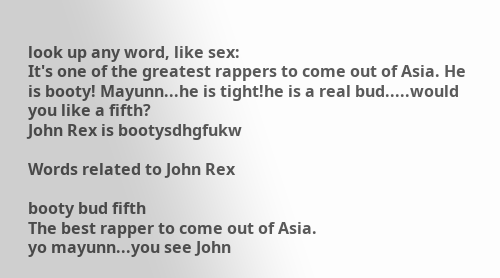look up any word, like sex:
It's one of the greatest rappers to come out of Asia. He is booty! Mayunn...he is tight!he is a real bud.....would you like a fifth?
John Rex is bootysdhgfukw

Words related to John Rex

booty bud fifth
The best rapper to come out of Asia.
yo mayunn...you see John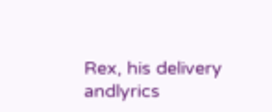Rex, his delivery andlyrics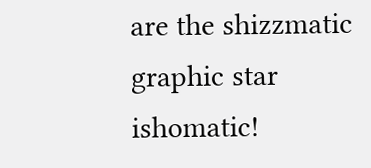are the shizzmatic graphic star ishomatic!